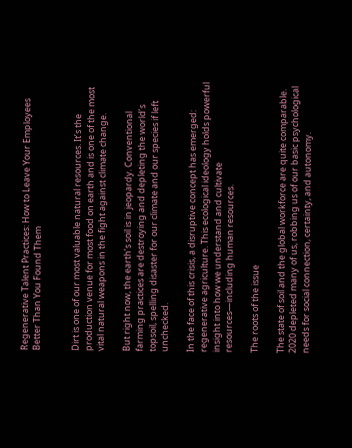Regenerative Talent Practices: How to Leave Your Employees Better Than You Found Them


Dirt is one of our most valuable natural resources. It’s the production venue for most food on earth and is one of the most vital natural weapons in the fight against climate change.

But right now, the earth’s soil is in jeopardy. Conventional farming practices are destroying and depleting the world’s topsoil, spelling disaster for our climate and our species if left unchecked.

In the face of this crisis, a disruptive concept has emerged: regenerative agriculture. This ecological ideology holds powerful insight into how we understand and cultivate resources—including human resources.

The roots of the issue

The state of soil and the global workforce are quite comparable. 2020 depleted many of us, robbing us of our basic psychological needs for social connection, certainty, and autonomy.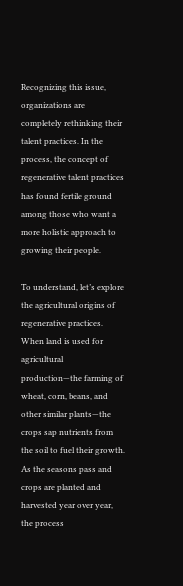Recognizing this issue, organizations are completely rethinking their talent practices. In the process, the concept of regenerative talent practices has found fertile ground among those who want a more holistic approach to growing their people.

To understand, let’s explore the agricultural origins of regenerative practices. When land is used for agricultural production—the farming of wheat, corn, beans, and other similar plants—the crops sap nutrients from the soil to fuel their growth. As the seasons pass and crops are planted and harvested year over year, the process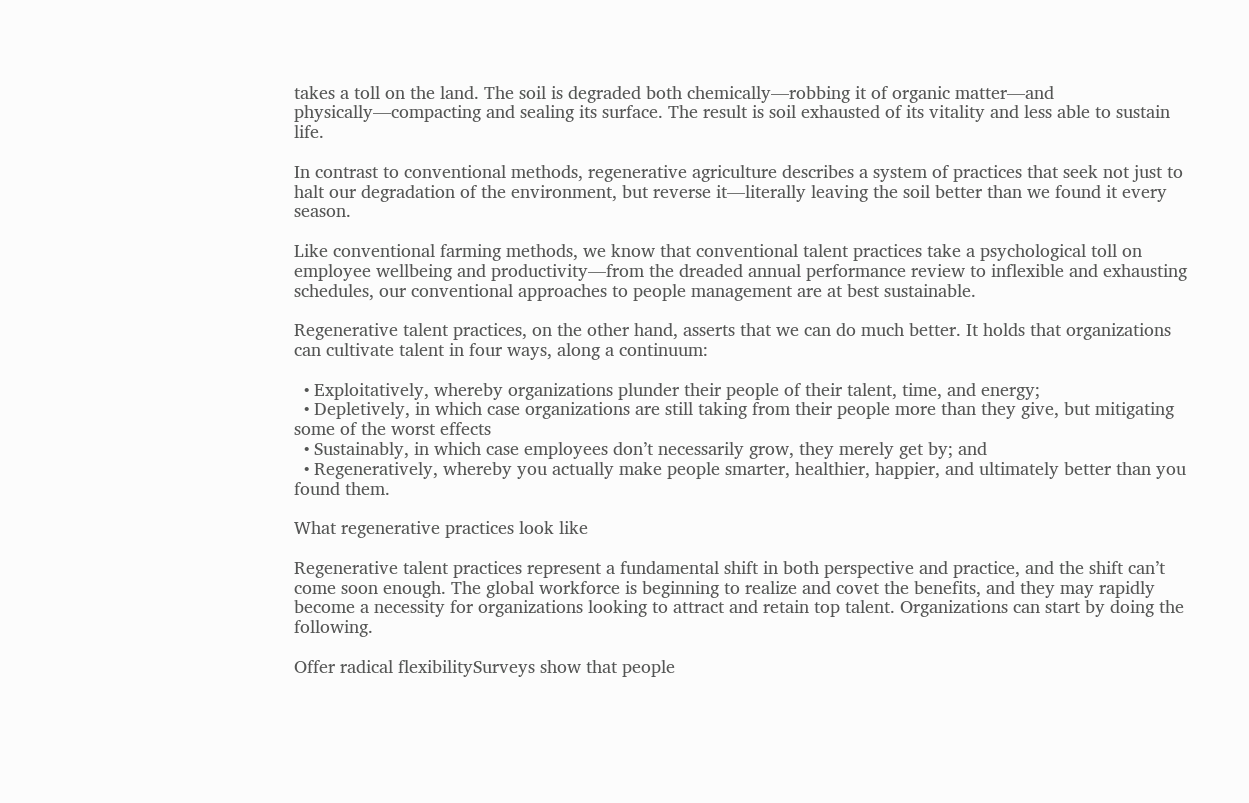takes a toll on the land. The soil is degraded both chemically—robbing it of organic matter—and physically—compacting and sealing its surface. The result is soil exhausted of its vitality and less able to sustain life.

In contrast to conventional methods, regenerative agriculture describes a system of practices that seek not just to halt our degradation of the environment, but reverse it—literally leaving the soil better than we found it every season.

Like conventional farming methods, we know that conventional talent practices take a psychological toll on employee wellbeing and productivity—from the dreaded annual performance review to inflexible and exhausting schedules, our conventional approaches to people management are at best sustainable.

Regenerative talent practices, on the other hand, asserts that we can do much better. It holds that organizations can cultivate talent in four ways, along a continuum:

  • Exploitatively, whereby organizations plunder their people of their talent, time, and energy;
  • Depletively, in which case organizations are still taking from their people more than they give, but mitigating some of the worst effects
  • Sustainably, in which case employees don’t necessarily grow, they merely get by; and
  • Regeneratively, whereby you actually make people smarter, healthier, happier, and ultimately better than you found them.

What regenerative practices look like

Regenerative talent practices represent a fundamental shift in both perspective and practice, and the shift can’t come soon enough. The global workforce is beginning to realize and covet the benefits, and they may rapidly become a necessity for organizations looking to attract and retain top talent. Organizations can start by doing the following.

Offer radical flexibilitySurveys show that people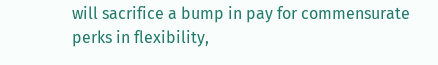will sacrifice a bump in pay for commensurate perks in flexibility,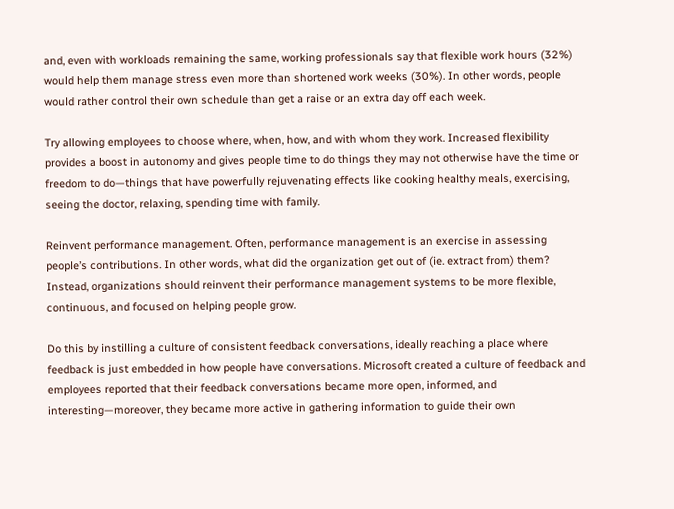and, even with workloads remaining the same, working professionals say that flexible work hours (32%) would help them manage stress even more than shortened work weeks (30%). In other words, people would rather control their own schedule than get a raise or an extra day off each week.

Try allowing employees to choose where, when, how, and with whom they work. Increased flexibility provides a boost in autonomy and gives people time to do things they may not otherwise have the time or freedom to do—things that have powerfully rejuvenating effects like cooking healthy meals, exercising, seeing the doctor, relaxing, spending time with family.

Reinvent performance management. Often, performance management is an exercise in assessing people’s contributions. In other words, what did the organization get out of (ie. extract from) them? Instead, organizations should reinvent their performance management systems to be more flexible, continuous, and focused on helping people grow.

Do this by instilling a culture of consistent feedback conversations, ideally reaching a place where feedback is just embedded in how people have conversations. Microsoft created a culture of feedback and employees reported that their feedback conversations became more open, informed, and interesting—moreover, they became more active in gathering information to guide their own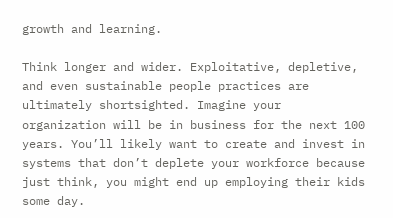growth and learning.

Think longer and wider. Exploitative, depletive, and even sustainable people practices are ultimately shortsighted. Imagine your organization will be in business for the next 100 years. You’ll likely want to create and invest in systems that don’t deplete your workforce because just think, you might end up employing their kids some day.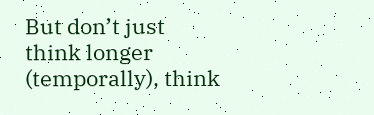But don’t just think longer (temporally), think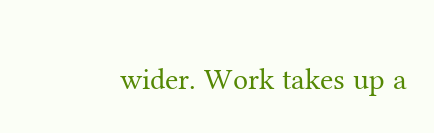wider. Work takes up a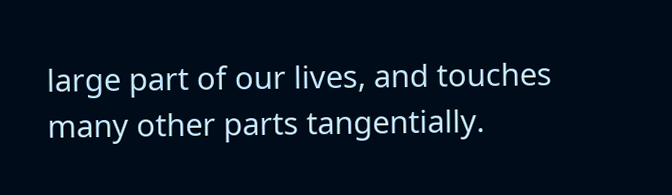large part of our lives, and touches many other parts tangentially.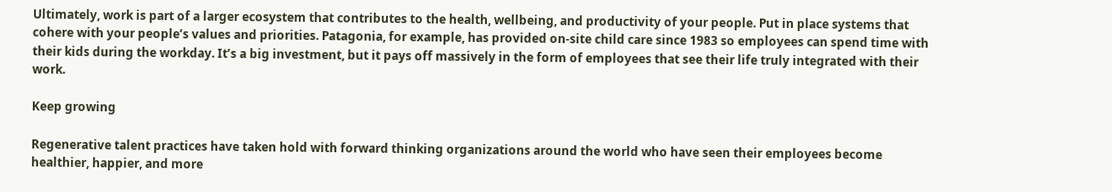Ultimately, work is part of a larger ecosystem that contributes to the health, wellbeing, and productivity of your people. Put in place systems that cohere with your people’s values and priorities. Patagonia, for example, has provided on-site child care since 1983 so employees can spend time with their kids during the workday. It’s a big investment, but it pays off massively in the form of employees that see their life truly integrated with their work.

Keep growing

Regenerative talent practices have taken hold with forward thinking organizations around the world who have seen their employees become healthier, happier, and more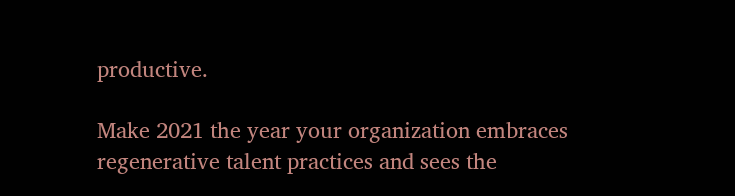productive.

Make 2021 the year your organization embraces regenerative talent practices and sees the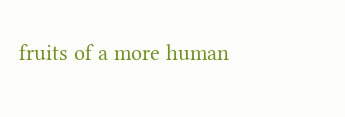fruits of a more human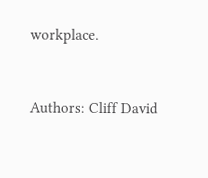workplace.


Authors: Cliff David